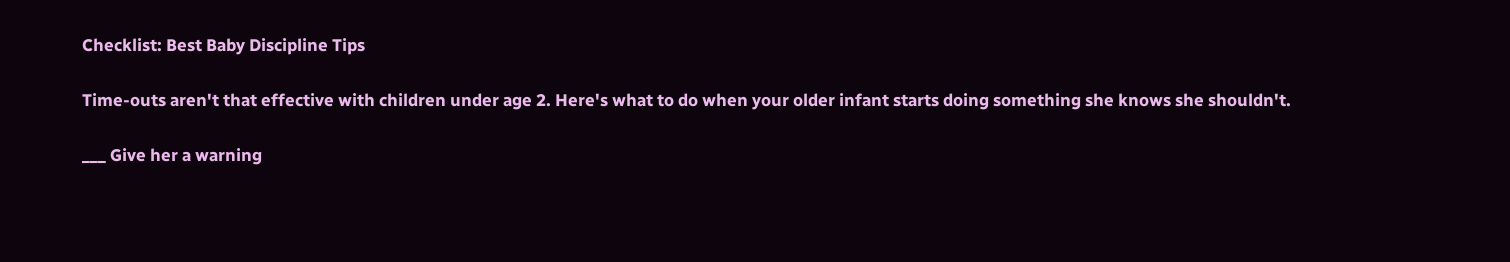Checklist: Best Baby Discipline Tips

Time-outs aren't that effective with children under age 2. Here's what to do when your older infant starts doing something she knows she shouldn't.

___ Give her a warning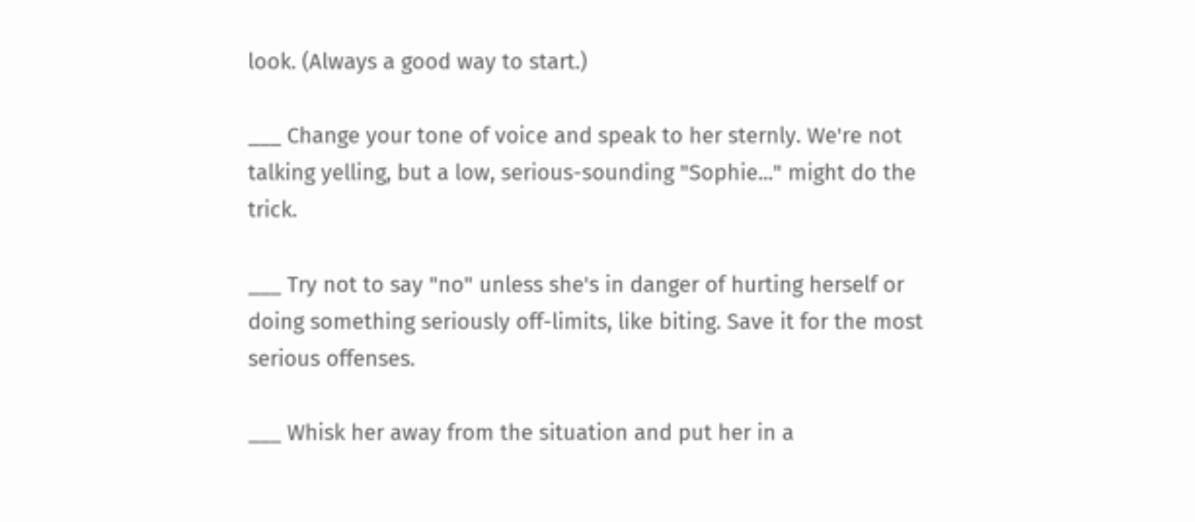look. (Always a good way to start.)

___ Change your tone of voice and speak to her sternly. We're not talking yelling, but a low, serious-sounding "Sophie..." might do the trick.

___ Try not to say "no" unless she's in danger of hurting herself or doing something seriously off-limits, like biting. Save it for the most serious offenses.

___ Whisk her away from the situation and put her in a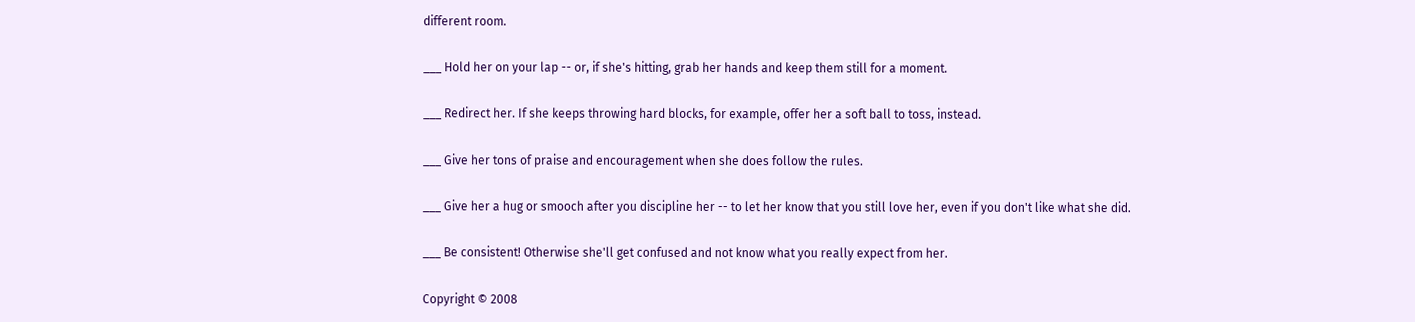different room.

___ Hold her on your lap -- or, if she's hitting, grab her hands and keep them still for a moment.

___ Redirect her. If she keeps throwing hard blocks, for example, offer her a soft ball to toss, instead.

___ Give her tons of praise and encouragement when she does follow the rules.

___ Give her a hug or smooch after you discipline her -- to let her know that you still love her, even if you don't like what she did.

___ Be consistent! Otherwise she'll get confused and not know what you really expect from her.

Copyright © 2008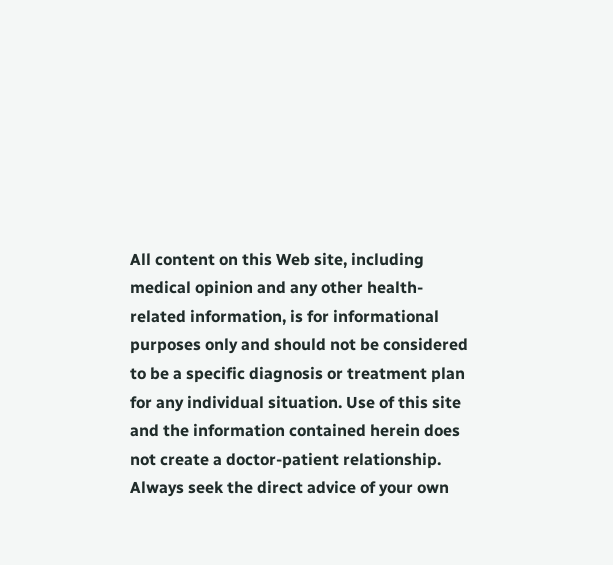All content on this Web site, including medical opinion and any other health-related information, is for informational purposes only and should not be considered to be a specific diagnosis or treatment plan for any individual situation. Use of this site and the information contained herein does not create a doctor-patient relationship. Always seek the direct advice of your own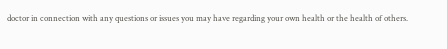doctor in connection with any questions or issues you may have regarding your own health or the health of others.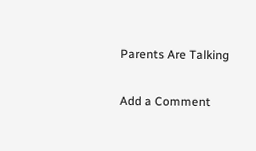Parents Are Talking

Add a Comment